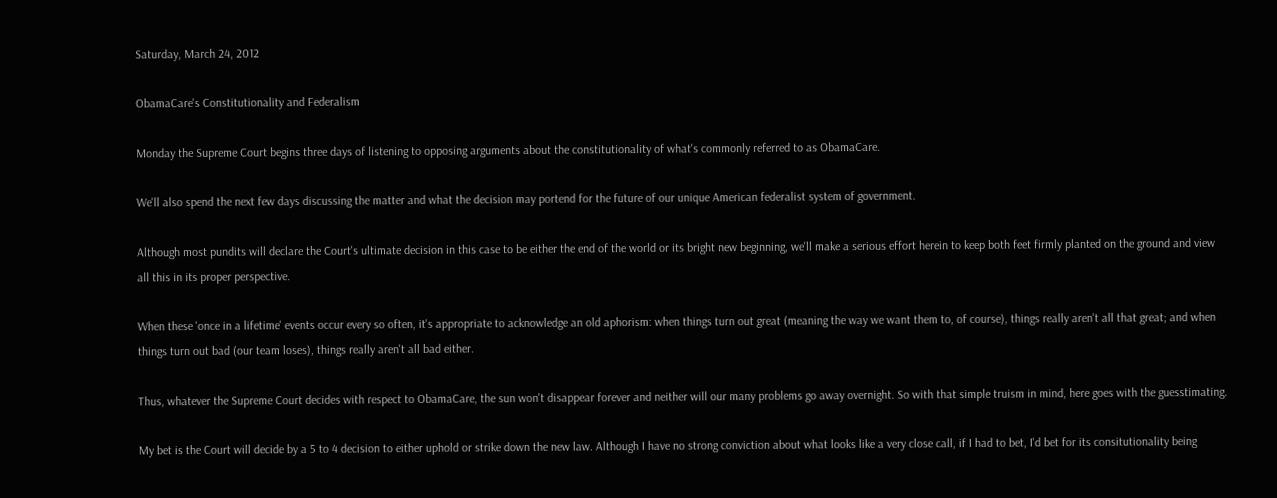Saturday, March 24, 2012

ObamaCare's Constitutionality and Federalism

Monday the Supreme Court begins three days of listening to opposing arguments about the constitutionality of what's commonly referred to as ObamaCare.

We'll also spend the next few days discussing the matter and what the decision may portend for the future of our unique American federalist system of government.

Although most pundits will declare the Court's ultimate decision in this case to be either the end of the world or its bright new beginning, we'll make a serious effort herein to keep both feet firmly planted on the ground and view all this in its proper perspective.

When these 'once in a lifetime' events occur every so often, it's appropriate to acknowledge an old aphorism: when things turn out great (meaning the way we want them to, of course), things really aren't all that great; and when things turn out bad (our team loses), things really aren't all bad either.

Thus, whatever the Supreme Court decides with respect to ObamaCare, the sun won't disappear forever and neither will our many problems go away overnight. So with that simple truism in mind, here goes with the guesstimating.

My bet is the Court will decide by a 5 to 4 decision to either uphold or strike down the new law. Although I have no strong conviction about what looks like a very close call, if I had to bet, I'd bet for its consitutionality being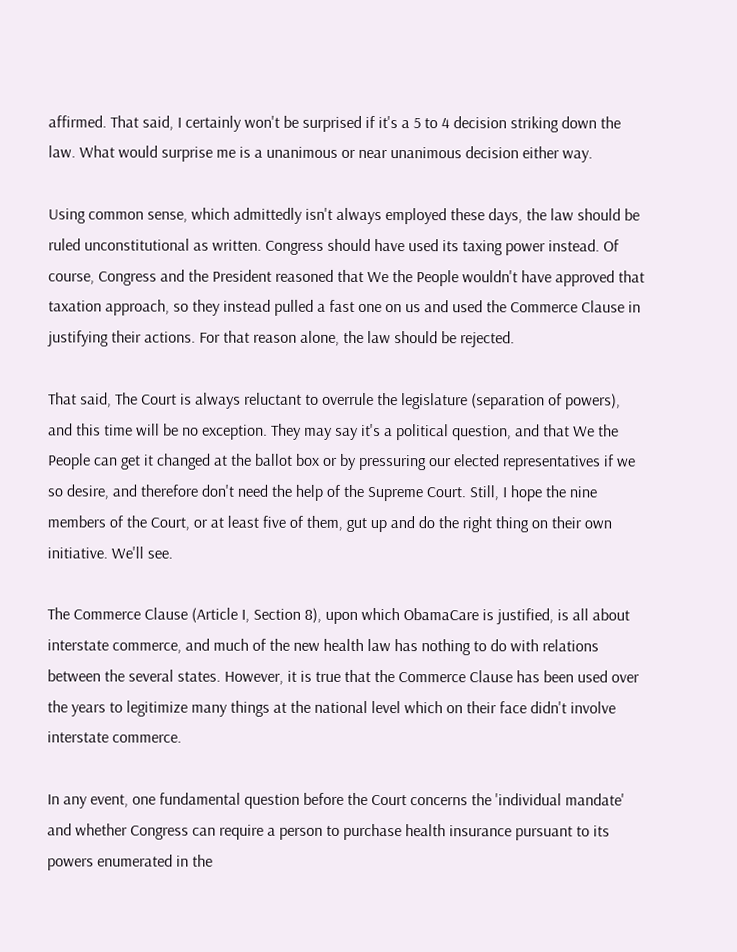affirmed. That said, I certainly won't be surprised if it's a 5 to 4 decision striking down the law. What would surprise me is a unanimous or near unanimous decision either way.

Using common sense, which admittedly isn't always employed these days, the law should be ruled unconstitutional as written. Congress should have used its taxing power instead. Of course, Congress and the President reasoned that We the People wouldn't have approved that taxation approach, so they instead pulled a fast one on us and used the Commerce Clause in justifying their actions. For that reason alone, the law should be rejected.

That said, The Court is always reluctant to overrule the legislature (separation of powers), and this time will be no exception. They may say it's a political question, and that We the People can get it changed at the ballot box or by pressuring our elected representatives if we so desire, and therefore don't need the help of the Supreme Court. Still, I hope the nine members of the Court, or at least five of them, gut up and do the right thing on their own initiative. We'll see.

The Commerce Clause (Article I, Section 8), upon which ObamaCare is justified, is all about interstate commerce, and much of the new health law has nothing to do with relations between the several states. However, it is true that the Commerce Clause has been used over the years to legitimize many things at the national level which on their face didn't involve interstate commerce.

In any event, one fundamental question before the Court concerns the 'individual mandate' and whether Congress can require a person to purchase health insurance pursuant to its powers enumerated in the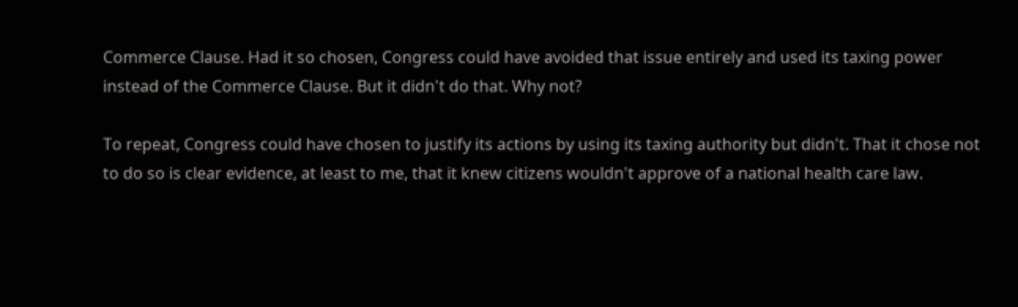Commerce Clause. Had it so chosen, Congress could have avoided that issue entirely and used its taxing power instead of the Commerce Clause. But it didn't do that. Why not?

To repeat, Congress could have chosen to justify its actions by using its taxing authority but didn't. That it chose not to do so is clear evidence, at least to me, that it knew citizens wouldn't approve of a national health care law.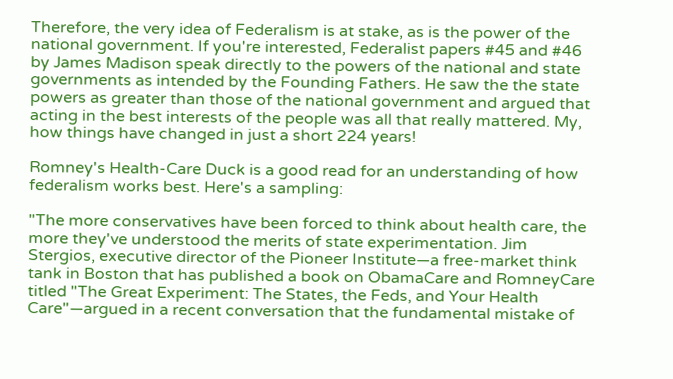Therefore, the very idea of Federalism is at stake, as is the power of the national government. If you're interested, Federalist papers #45 and #46 by James Madison speak directly to the powers of the national and state governments as intended by the Founding Fathers. He saw the the state powers as greater than those of the national government and argued that acting in the best interests of the people was all that really mattered. My, how things have changed in just a short 224 years!

Romney's Health-Care Duck is a good read for an understanding of how federalism works best. Here's a sampling:

"The more conservatives have been forced to think about health care, the more they've understood the merits of state experimentation. Jim Stergios, executive director of the Pioneer Institute—a free-market think tank in Boston that has published a book on ObamaCare and RomneyCare titled "The Great Experiment: The States, the Feds, and Your Health Care"—argued in a recent conversation that the fundamental mistake of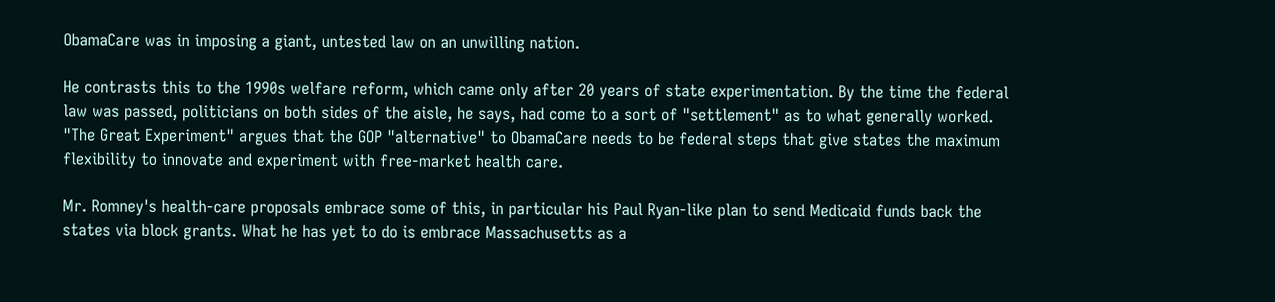ObamaCare was in imposing a giant, untested law on an unwilling nation.

He contrasts this to the 1990s welfare reform, which came only after 20 years of state experimentation. By the time the federal law was passed, politicians on both sides of the aisle, he says, had come to a sort of "settlement" as to what generally worked. "The Great Experiment" argues that the GOP "alternative" to ObamaCare needs to be federal steps that give states the maximum flexibility to innovate and experiment with free-market health care.

Mr. Romney's health-care proposals embrace some of this, in particular his Paul Ryan-like plan to send Medicaid funds back the states via block grants. What he has yet to do is embrace Massachusetts as a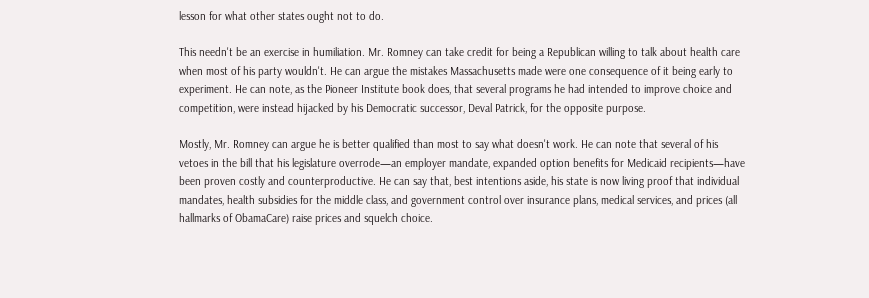lesson for what other states ought not to do.

This needn't be an exercise in humiliation. Mr. Romney can take credit for being a Republican willing to talk about health care when most of his party wouldn't. He can argue the mistakes Massachusetts made were one consequence of it being early to experiment. He can note, as the Pioneer Institute book does, that several programs he had intended to improve choice and competition, were instead hijacked by his Democratic successor, Deval Patrick, for the opposite purpose.

Mostly, Mr. Romney can argue he is better qualified than most to say what doesn't work. He can note that several of his vetoes in the bill that his legislature overrode—an employer mandate, expanded option benefits for Medicaid recipients—have been proven costly and counterproductive. He can say that, best intentions aside, his state is now living proof that individual mandates, health subsidies for the middle class, and government control over insurance plans, medical services, and prices (all hallmarks of ObamaCare) raise prices and squelch choice.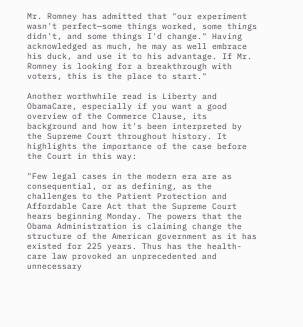Mr. Romney has admitted that "our experiment wasn't perfect—some things worked, some things didn't, and some things I'd change." Having acknowledged as much, he may as well embrace his duck, and use it to his advantage. If Mr. Romney is looking for a breakthrough with voters, this is the place to start."

Another worthwhile read is Liberty and ObamaCare, especially if you want a good overview of the Commerce Clause, its background and how it's been interpreted by the Supreme Court throughout history. It highlights the importance of the case before the Court in this way:

"Few legal cases in the modern era are as consequential, or as defining, as the challenges to the Patient Protection and Affordable Care Act that the Supreme Court hears beginning Monday. The powers that the Obama Administration is claiming change the structure of the American government as it has existed for 225 years. Thus has the health-care law provoked an unprecedented and unnecessary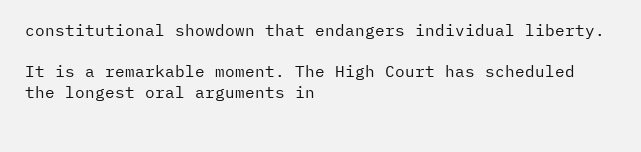constitutional showdown that endangers individual liberty.

It is a remarkable moment. The High Court has scheduled the longest oral arguments in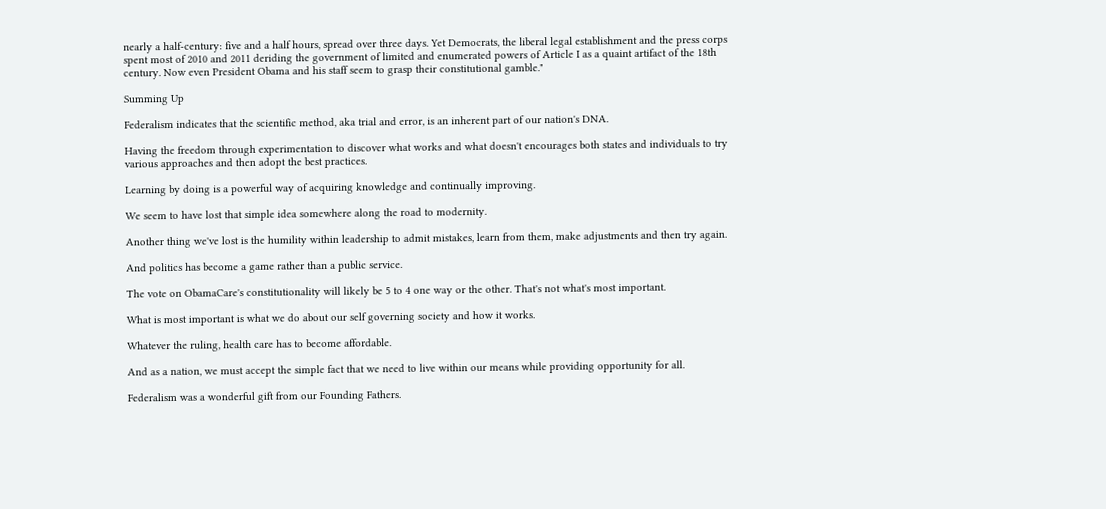nearly a half-century: five and a half hours, spread over three days. Yet Democrats, the liberal legal establishment and the press corps spent most of 2010 and 2011 deriding the government of limited and enumerated powers of Article I as a quaint artifact of the 18th century. Now even President Obama and his staff seem to grasp their constitutional gamble."

Summing Up

Federalism indicates that the scientific method, aka trial and error, is an inherent part of our nation's DNA.

Having the freedom through experimentation to discover what works and what doesn't encourages both states and individuals to try various approaches and then adopt the best practices.

Learning by doing is a powerful way of acquiring knowledge and continually improving.

We seem to have lost that simple idea somewhere along the road to modernity.

Another thing we've lost is the humility within leadership to admit mistakes, learn from them, make adjustments and then try again.

And politics has become a game rather than a public service.

The vote on ObamaCare's constitutionality will likely be 5 to 4 one way or the other. That's not what's most important.

What is most important is what we do about our self governing society and how it works.

Whatever the ruling, health care has to become affordable.

And as a nation, we must accept the simple fact that we need to live within our means while providing opportunity for all.

Federalism was a wonderful gift from our Founding Fathers.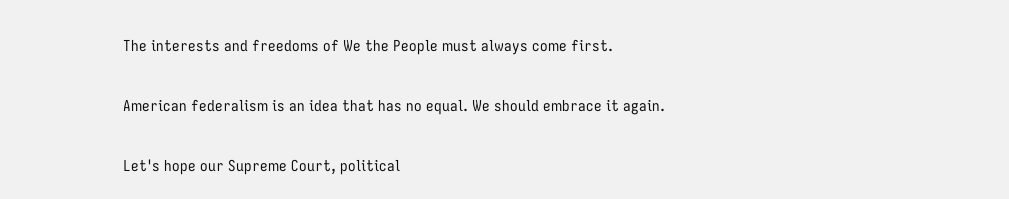The interests and freedoms of We the People must always come first.

American federalism is an idea that has no equal. We should embrace it again.

Let's hope our Supreme Court, political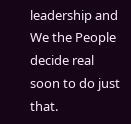leadership and We the People decide real soon to do just that.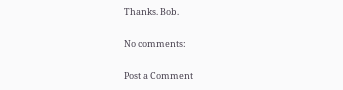Thanks. Bob.

No comments:

Post a Comment